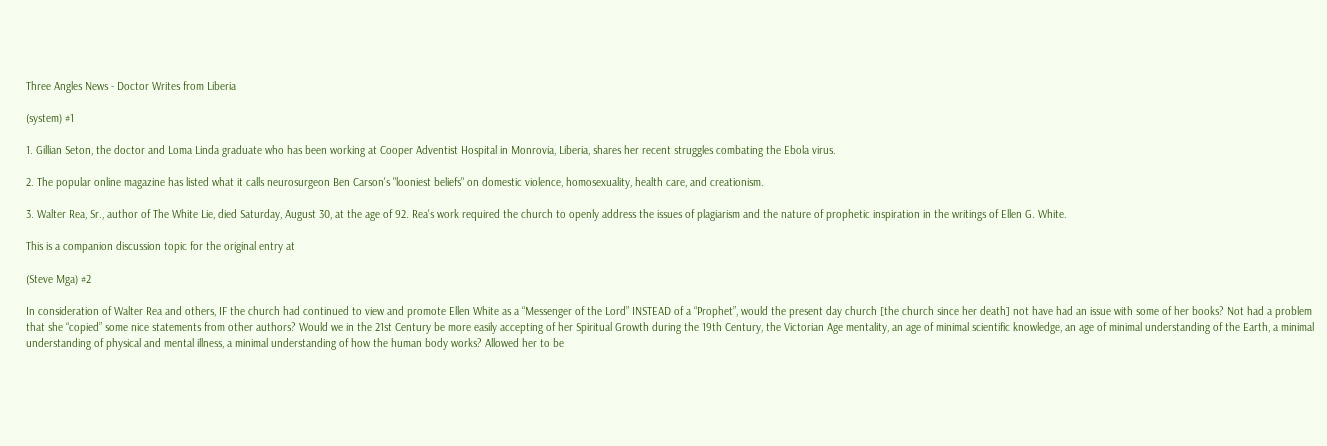Three Angles News - Doctor Writes from Liberia

(system) #1

1. Gillian Seton, the doctor and Loma Linda graduate who has been working at Cooper Adventist Hospital in Monrovia, Liberia, shares her recent struggles combating the Ebola virus.

2. The popular online magazine has listed what it calls neurosurgeon Ben Carson's "looniest beliefs" on domestic violence, homosexuality, health care, and creationism.

3. Walter Rea, Sr., author of The White Lie, died Saturday, August 30, at the age of 92. Rea's work required the church to openly address the issues of plagiarism and the nature of prophetic inspiration in the writings of Ellen G. White.

This is a companion discussion topic for the original entry at

(Steve Mga) #2

In consideration of Walter Rea and others, IF the church had continued to view and promote Ellen White as a “Messenger of the Lord” INSTEAD of a “Prophet”, would the present day church [the church since her death] not have had an issue with some of her books? Not had a problem that she “copied” some nice statements from other authors? Would we in the 21st Century be more easily accepting of her Spiritual Growth during the 19th Century, the Victorian Age mentality, an age of minimal scientific knowledge, an age of minimal understanding of the Earth, a minimal understanding of physical and mental illness, a minimal understanding of how the human body works? Allowed her to be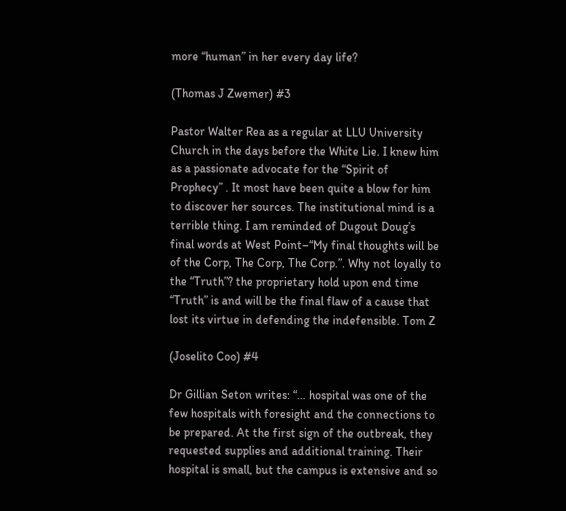more “human” in her every day life?

(Thomas J Zwemer) #3

Pastor Walter Rea as a regular at LLU University Church in the days before the White Lie. I knew him as a passionate advocate for the “Spirit of Prophecy” . It most have been quite a blow for him to discover her sources. The institutional mind is a terrible thing. I am reminded of Dugout Doug’s final words at West Point–“My final thoughts will be of the Corp, The Corp, The Corp.”. Why not loyally to the “Truth”? the proprietary hold upon end time “Truth” is and will be the final flaw of a cause that lost its virtue in defending the indefensible. Tom Z

(Joselito Coo) #4

Dr Gillian Seton writes: “… hospital was one of the few hospitals with foresight and the connections to be prepared. At the first sign of the outbreak, they requested supplies and additional training. Their hospital is small, but the campus is extensive and so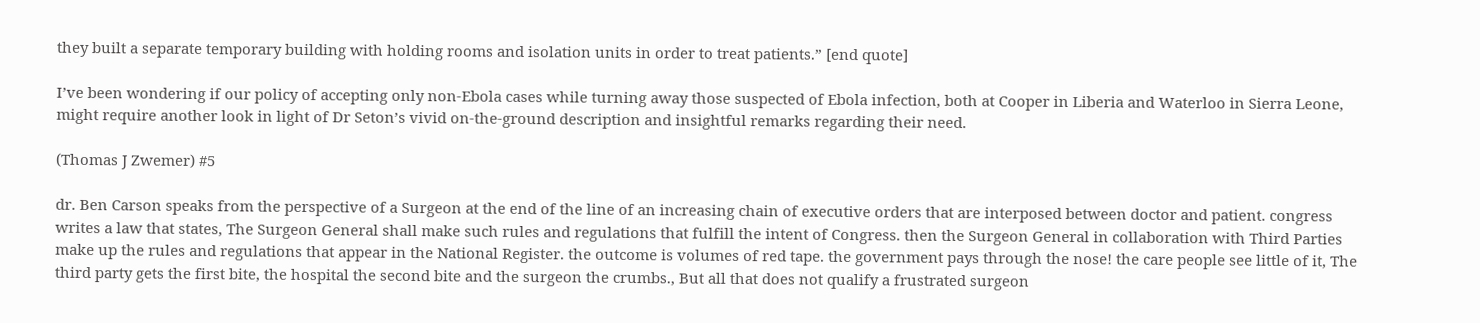they built a separate temporary building with holding rooms and isolation units in order to treat patients.” [end quote]

I’ve been wondering if our policy of accepting only non-Ebola cases while turning away those suspected of Ebola infection, both at Cooper in Liberia and Waterloo in Sierra Leone, might require another look in light of Dr Seton’s vivid on-the-ground description and insightful remarks regarding their need.

(Thomas J Zwemer) #5

dr. Ben Carson speaks from the perspective of a Surgeon at the end of the line of an increasing chain of executive orders that are interposed between doctor and patient. congress writes a law that states, The Surgeon General shall make such rules and regulations that fulfill the intent of Congress. then the Surgeon General in collaboration with Third Parties make up the rules and regulations that appear in the National Register. the outcome is volumes of red tape. the government pays through the nose! the care people see little of it, The third party gets the first bite, the hospital the second bite and the surgeon the crumbs., But all that does not qualify a frustrated surgeon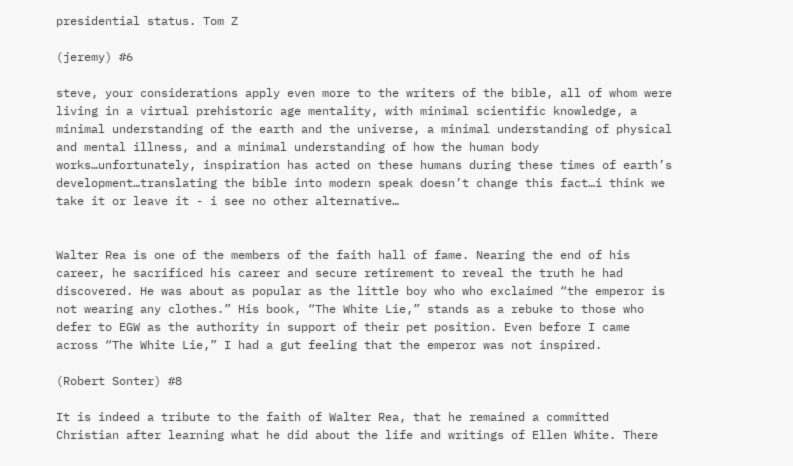presidential status. Tom Z

(jeremy) #6

steve, your considerations apply even more to the writers of the bible, all of whom were living in a virtual prehistoric age mentality, with minimal scientific knowledge, a minimal understanding of the earth and the universe, a minimal understanding of physical and mental illness, and a minimal understanding of how the human body works…unfortunately, inspiration has acted on these humans during these times of earth’s development…translating the bible into modern speak doesn’t change this fact…i think we take it or leave it - i see no other alternative…


Walter Rea is one of the members of the faith hall of fame. Nearing the end of his career, he sacrificed his career and secure retirement to reveal the truth he had discovered. He was about as popular as the little boy who who exclaimed “the emperor is not wearing any clothes.” His book, “The White Lie,” stands as a rebuke to those who defer to EGW as the authority in support of their pet position. Even before I came across “The White Lie,” I had a gut feeling that the emperor was not inspired.

(Robert Sonter) #8

It is indeed a tribute to the faith of Walter Rea, that he remained a committed Christian after learning what he did about the life and writings of Ellen White. There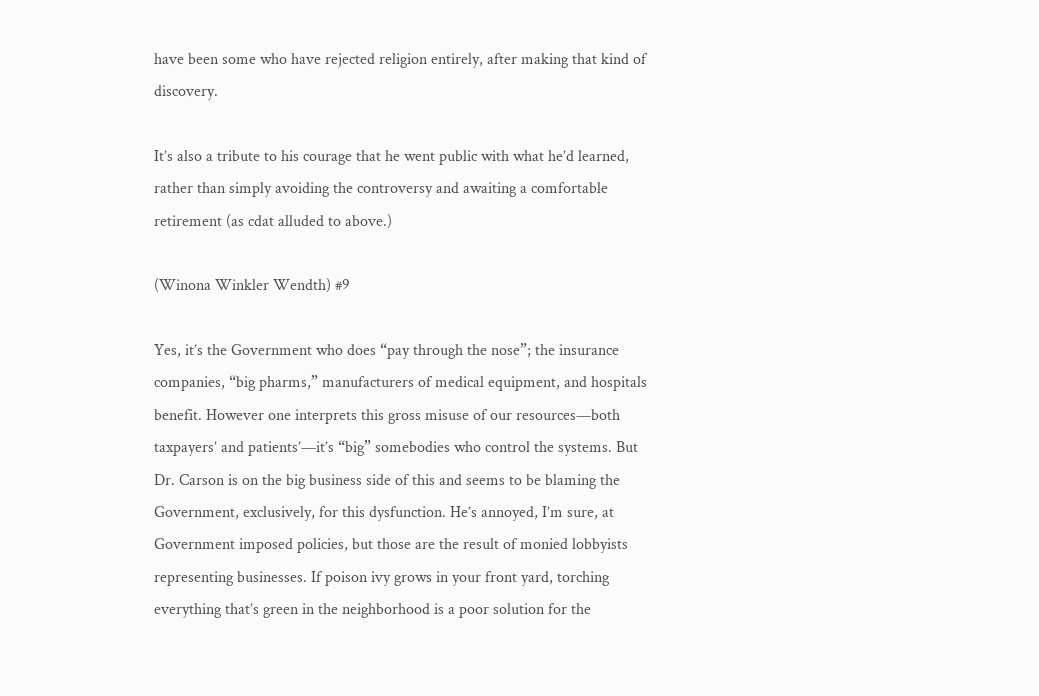have been some who have rejected religion entirely, after making that kind of discovery.

It’s also a tribute to his courage that he went public with what he’d learned, rather than simply avoiding the controversy and awaiting a comfortable retirement (as cdat alluded to above.)

(Winona Winkler Wendth) #9

Yes, it’s the Government who does “pay through the nose”; the insurance companies, “big pharms,” manufacturers of medical equipment, and hospitals benefit. However one interprets this gross misuse of our resources—both taxpayers’ and patients’—it’s “big” somebodies who control the systems. But Dr. Carson is on the big business side of this and seems to be blaming the Government, exclusively, for this dysfunction. He’s annoyed, I’m sure, at Government imposed policies, but those are the result of monied lobbyists representing businesses. If poison ivy grows in your front yard, torching everything that’s green in the neighborhood is a poor solution for the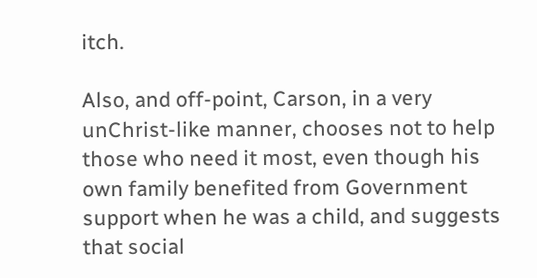itch.

Also, and off-point, Carson, in a very unChrist-like manner, chooses not to help those who need it most, even though his own family benefited from Government support when he was a child, and suggests that social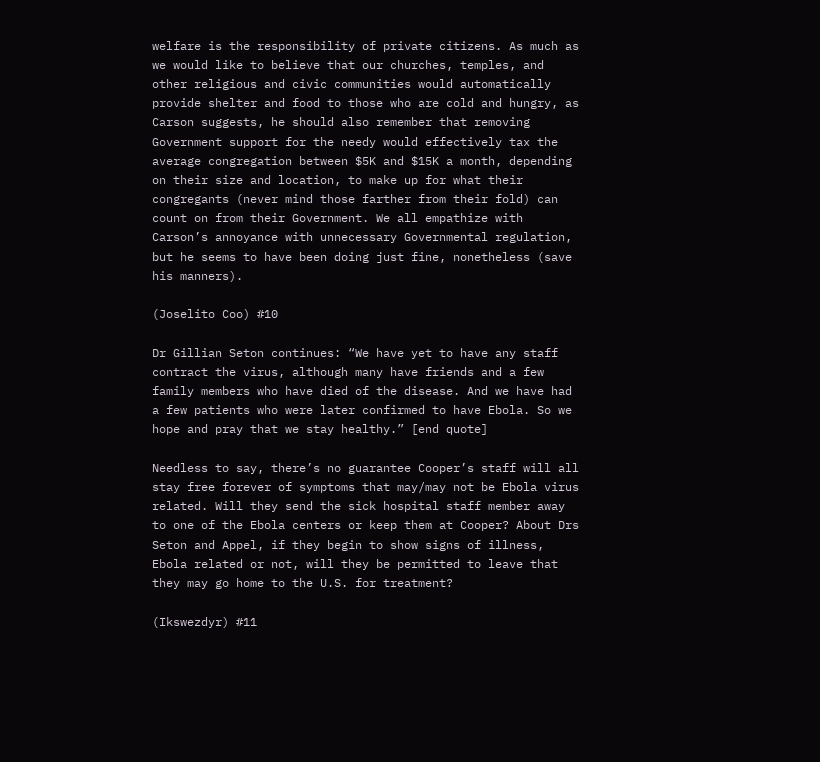welfare is the responsibility of private citizens. As much as we would like to believe that our churches, temples, and other religious and civic communities would automatically provide shelter and food to those who are cold and hungry, as Carson suggests, he should also remember that removing Government support for the needy would effectively tax the average congregation between $5K and $15K a month, depending on their size and location, to make up for what their congregants (never mind those farther from their fold) can count on from their Government. We all empathize with Carson’s annoyance with unnecessary Governmental regulation, but he seems to have been doing just fine, nonetheless (save his manners).

(Joselito Coo) #10

Dr Gillian Seton continues: “We have yet to have any staff contract the virus, although many have friends and a few family members who have died of the disease. And we have had a few patients who were later confirmed to have Ebola. So we hope and pray that we stay healthy.” [end quote]

Needless to say, there’s no guarantee Cooper’s staff will all stay free forever of symptoms that may/may not be Ebola virus related. Will they send the sick hospital staff member away to one of the Ebola centers or keep them at Cooper? About Drs Seton and Appel, if they begin to show signs of illness, Ebola related or not, will they be permitted to leave that they may go home to the U.S. for treatment?

(Ikswezdyr) #11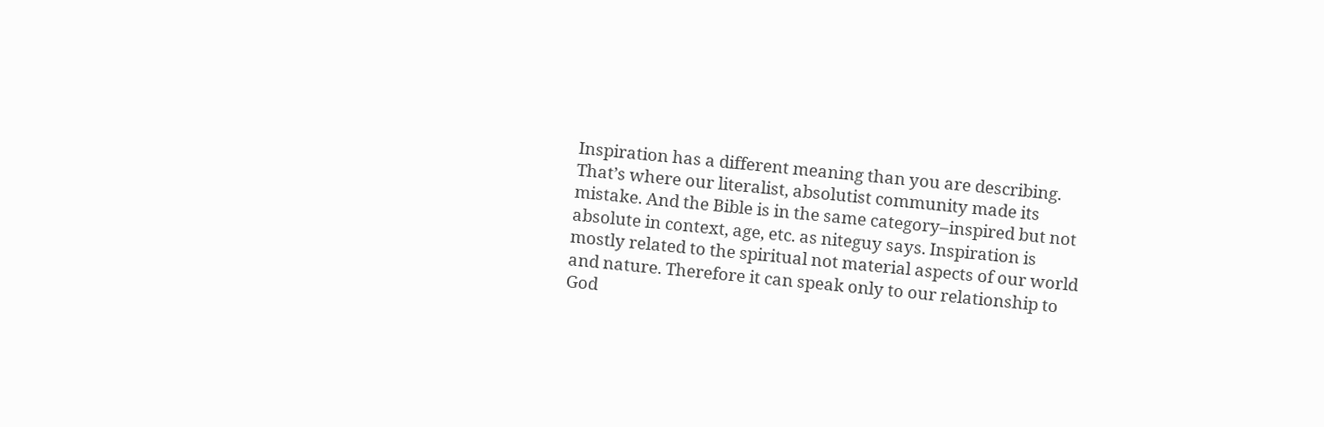Inspiration has a different meaning than you are describing. That’s where our literalist, absolutist community made its mistake. And the Bible is in the same category–inspired but not absolute in context, age, etc. as niteguy says. Inspiration is mostly related to the spiritual not material aspects of our world and nature. Therefore it can speak only to our relationship to God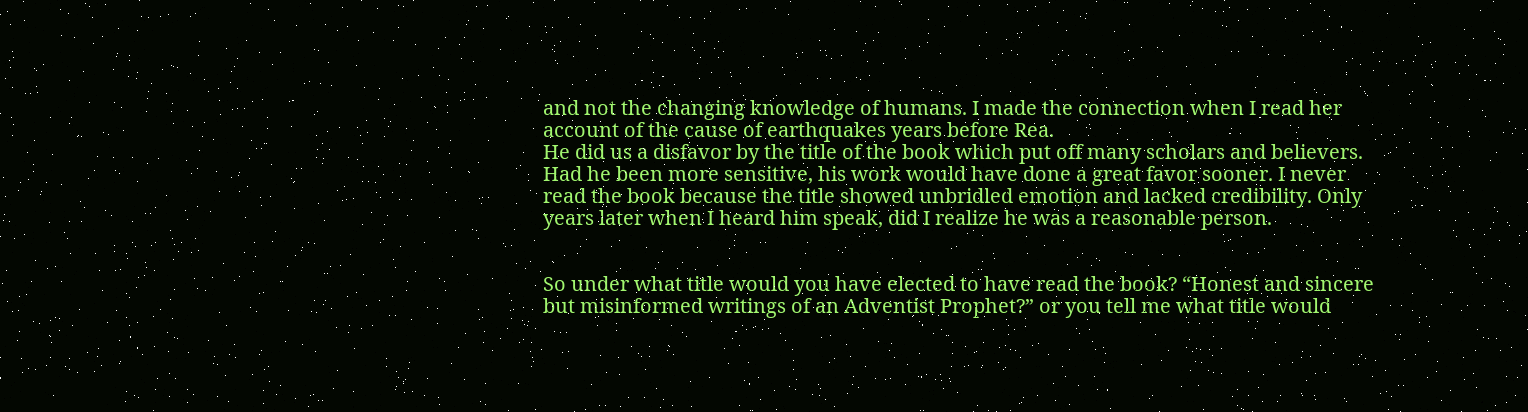and not the changing knowledge of humans. I made the connection when I read her account of the cause of earthquakes years before Rea.
He did us a disfavor by the title of the book which put off many scholars and believers. Had he been more sensitive, his work would have done a great favor sooner. I never read the book because the title showed unbridled emotion and lacked credibility. Only years later when I heard him speak, did I realize he was a reasonable person.


So under what title would you have elected to have read the book? “Honest and sincere but misinformed writings of an Adventist Prophet?” or you tell me what title would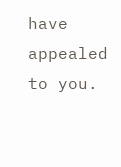have appealed to you.